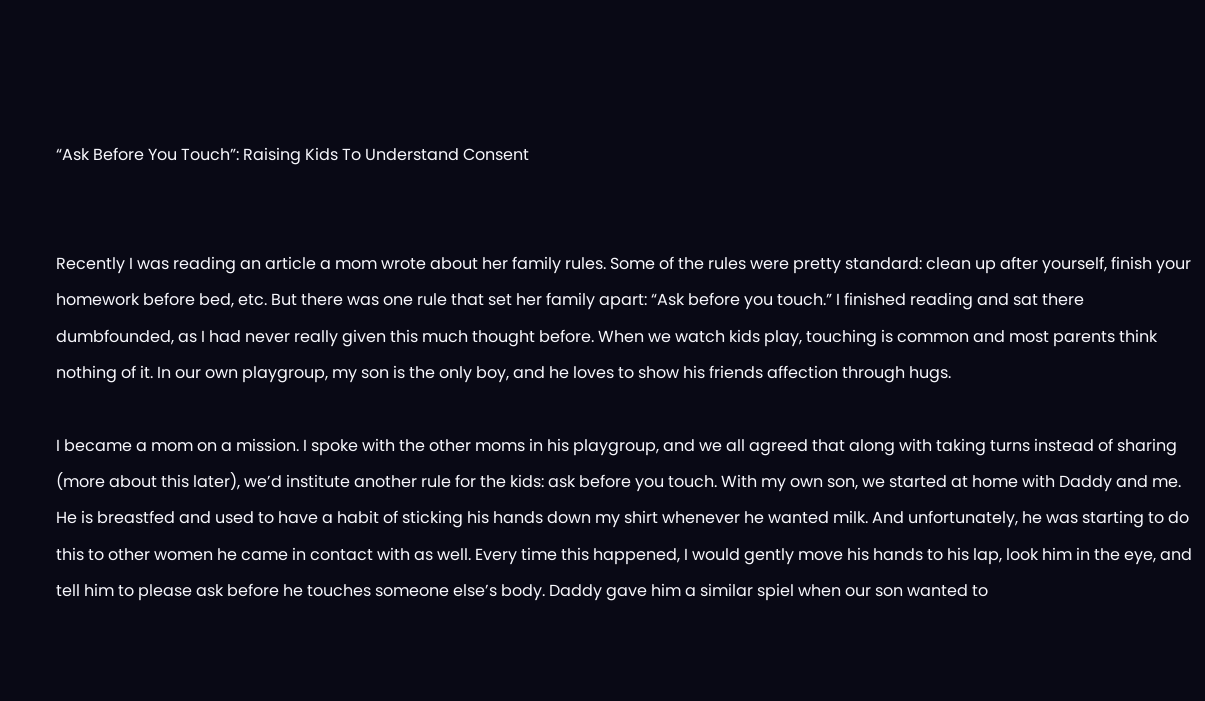“Ask Before You Touch”: Raising Kids To Understand Consent


Recently I was reading an article a mom wrote about her family rules. Some of the rules were pretty standard: clean up after yourself, finish your homework before bed, etc. But there was one rule that set her family apart: “Ask before you touch.” I finished reading and sat there dumbfounded, as I had never really given this much thought before. When we watch kids play, touching is common and most parents think nothing of it. In our own playgroup, my son is the only boy, and he loves to show his friends affection through hugs.

I became a mom on a mission. I spoke with the other moms in his playgroup, and we all agreed that along with taking turns instead of sharing (more about this later), we’d institute another rule for the kids: ask before you touch. With my own son, we started at home with Daddy and me. He is breastfed and used to have a habit of sticking his hands down my shirt whenever he wanted milk. And unfortunately, he was starting to do this to other women he came in contact with as well. Every time this happened, I would gently move his hands to his lap, look him in the eye, and tell him to please ask before he touches someone else’s body. Daddy gave him a similar spiel when our son wanted to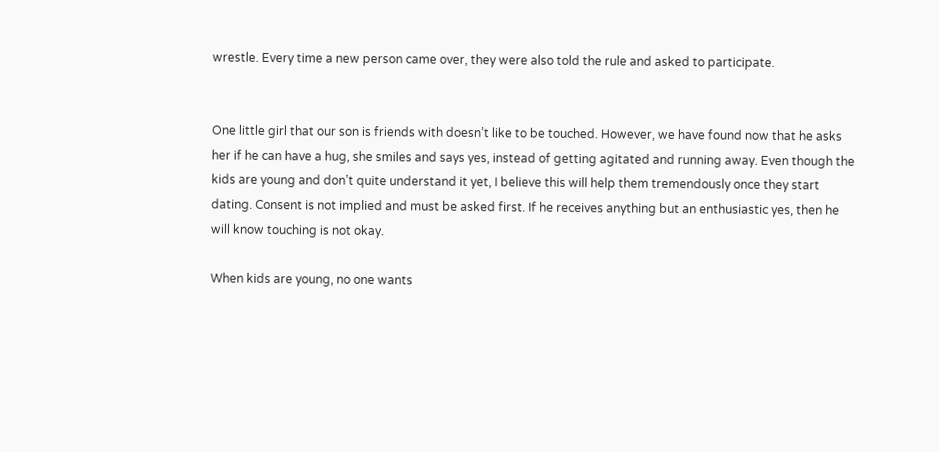wrestle. Every time a new person came over, they were also told the rule and asked to participate.


One little girl that our son is friends with doesn’t like to be touched. However, we have found now that he asks her if he can have a hug, she smiles and says yes, instead of getting agitated and running away. Even though the kids are young and don’t quite understand it yet, I believe this will help them tremendously once they start dating. Consent is not implied and must be asked first. If he receives anything but an enthusiastic yes, then he will know touching is not okay.

When kids are young, no one wants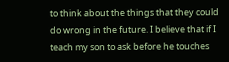to think about the things that they could do wrong in the future. I believe that if I teach my son to ask before he touches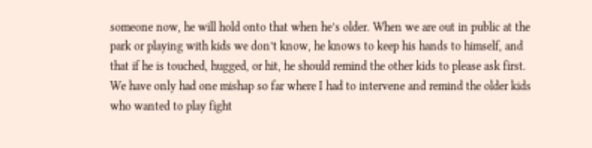someone now, he will hold onto that when he’s older. When we are out in public at the park or playing with kids we don’t know, he knows to keep his hands to himself, and that if he is touched, hugged, or hit, he should remind the other kids to please ask first. We have only had one mishap so far where I had to intervene and remind the older kids who wanted to play fight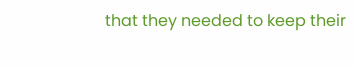that they needed to keep their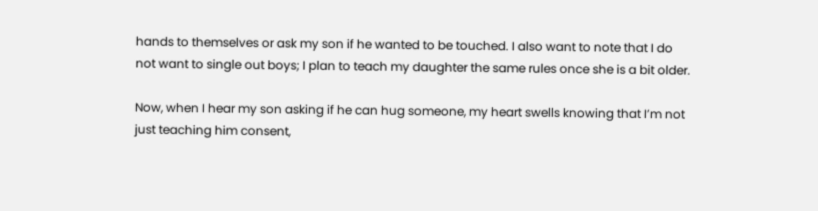hands to themselves or ask my son if he wanted to be touched. I also want to note that I do not want to single out boys; I plan to teach my daughter the same rules once she is a bit older.

Now, when I hear my son asking if he can hug someone, my heart swells knowing that I’m not just teaching him consent,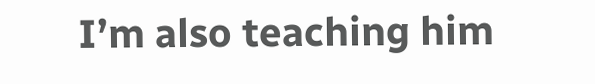I’m also teaching him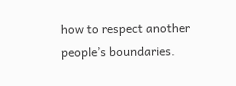how to respect another people’s boundaries.